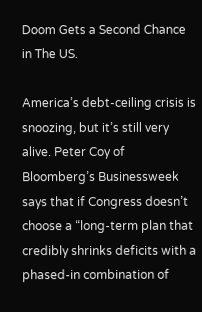Doom Gets a Second Chance in The US.

America’s debt-ceiling crisis is snoozing, but it’s still very alive. Peter Coy of Bloomberg’s Businessweek says that if Congress doesn’t choose a “long-term plan that credibly shrinks deficits with a phased-in combination of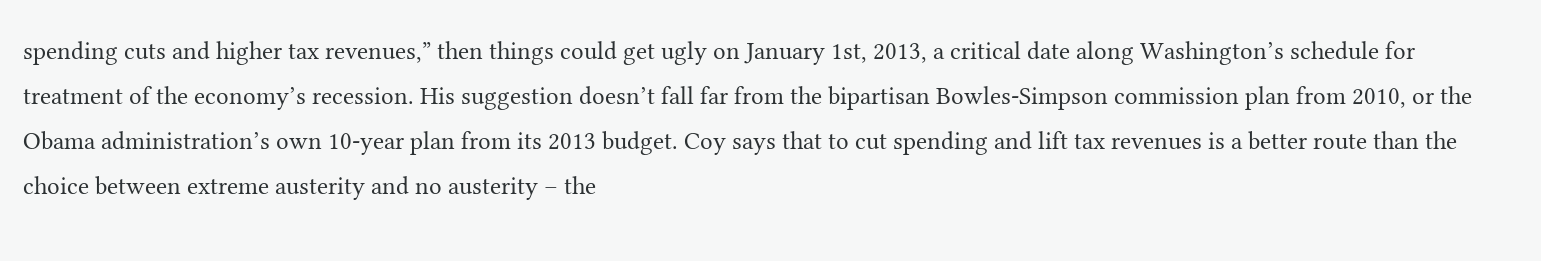spending cuts and higher tax revenues,” then things could get ugly on January 1st, 2013, a critical date along Washington’s schedule for treatment of the economy’s recession. His suggestion doesn’t fall far from the bipartisan Bowles-Simpson commission plan from 2010, or the Obama administration’s own 10-year plan from its 2013 budget. Coy says that to cut spending and lift tax revenues is a better route than the choice between extreme austerity and no austerity – the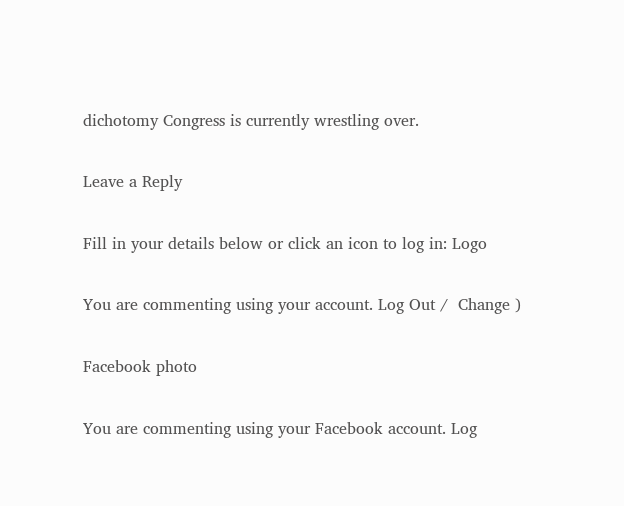dichotomy Congress is currently wrestling over.

Leave a Reply

Fill in your details below or click an icon to log in: Logo

You are commenting using your account. Log Out /  Change )

Facebook photo

You are commenting using your Facebook account. Log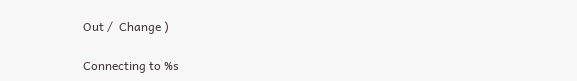Out /  Change )

Connecting to %s